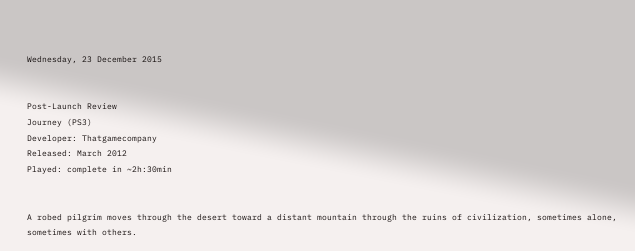Wednesday, 23 December 2015


Post-Launch Review
Journey (PS3)
Developer: Thatgamecompany
Released: March 2012
Played: complete in ~2h:30min


A robed pilgrim moves through the desert toward a distant mountain through the ruins of civilization, sometimes alone, sometimes with others.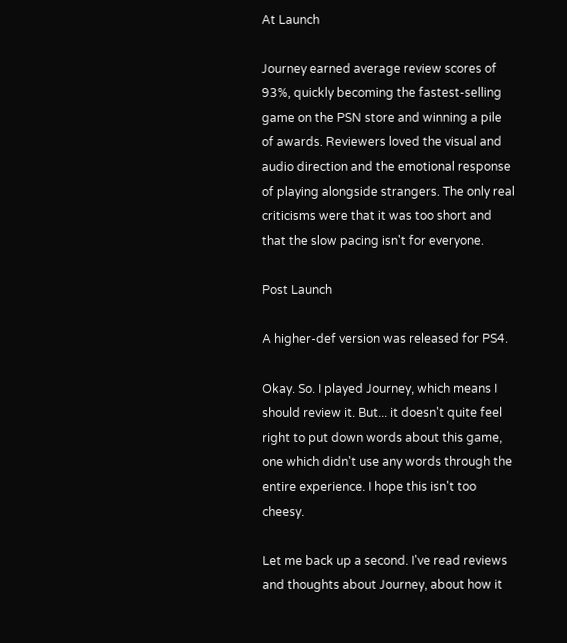At Launch

Journey earned average review scores of 93%, quickly becoming the fastest-selling game on the PSN store and winning a pile of awards. Reviewers loved the visual and audio direction and the emotional response of playing alongside strangers. The only real criticisms were that it was too short and that the slow pacing isn't for everyone.

Post Launch

A higher-def version was released for PS4.

Okay. So. I played Journey, which means I should review it. But... it doesn't quite feel right to put down words about this game, one which didn't use any words through the entire experience. I hope this isn't too cheesy.

Let me back up a second. I've read reviews and thoughts about Journey, about how it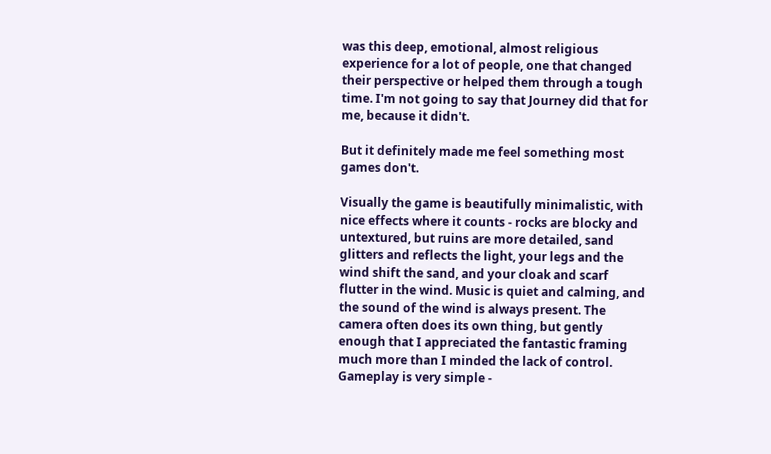was this deep, emotional, almost religious experience for a lot of people, one that changed their perspective or helped them through a tough time. I'm not going to say that Journey did that for me, because it didn't.

But it definitely made me feel something most games don't.

Visually the game is beautifully minimalistic, with nice effects where it counts - rocks are blocky and untextured, but ruins are more detailed, sand glitters and reflects the light, your legs and the wind shift the sand, and your cloak and scarf flutter in the wind. Music is quiet and calming, and the sound of the wind is always present. The camera often does its own thing, but gently enough that I appreciated the fantastic framing much more than I minded the lack of control. Gameplay is very simple -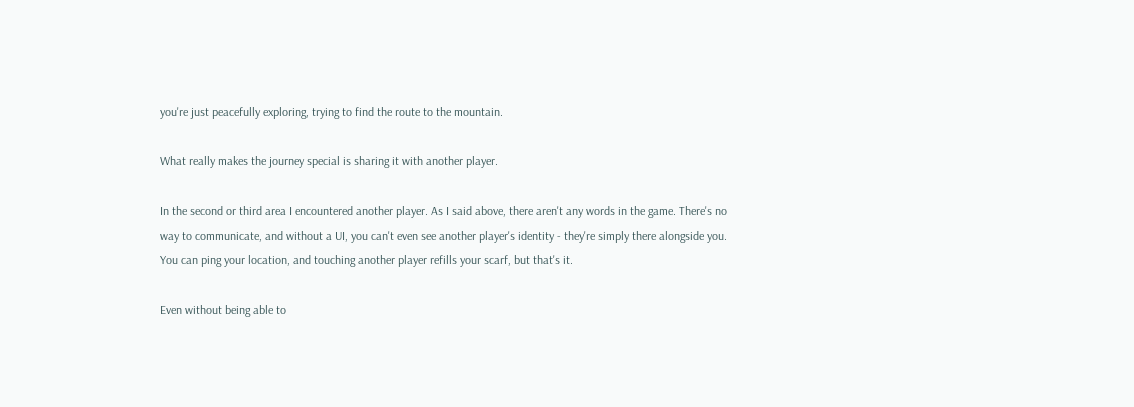you're just peacefully exploring, trying to find the route to the mountain.

What really makes the journey special is sharing it with another player.

In the second or third area I encountered another player. As I said above, there aren't any words in the game. There's no way to communicate, and without a UI, you can't even see another player's identity - they're simply there alongside you. You can ping your location, and touching another player refills your scarf, but that's it.

Even without being able to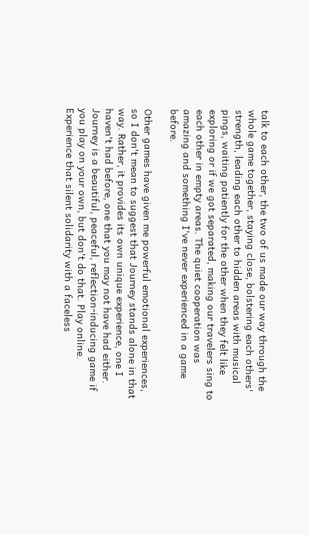talk to each other, the two of us made our way through the whole game together, staying close, bolstering each others' strength, leading each other to hidden areas with musical pings, waiting patiently for the other when they felt like exploring or if we got separated, making our travelers sing to each other in empty areas. The quiet cooperation was amazing and something I've never experienced in a game before.

Other games have given me powerful emotional experiences, so I don't mean to suggest that Journey stands alone in that way. Rather, it provides its own unique experience, one I haven't had before, one that you may not have had either. Journey is a beautiful, peaceful, reflection-inducing game if you play on your own, but don't do that. Play online. Experience that silent solidarity with a faceless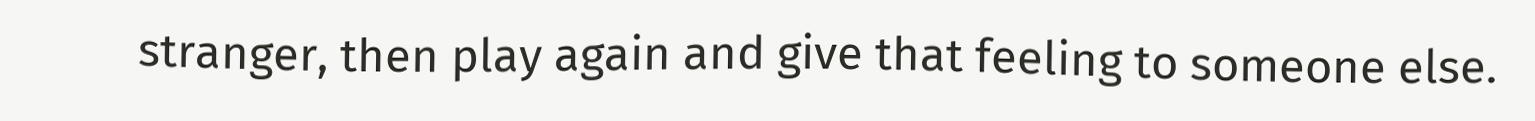stranger, then play again and give that feeling to someone else.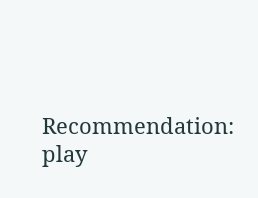Recommendation: play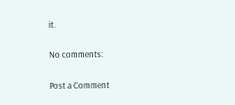it.

No comments:

Post a Comment